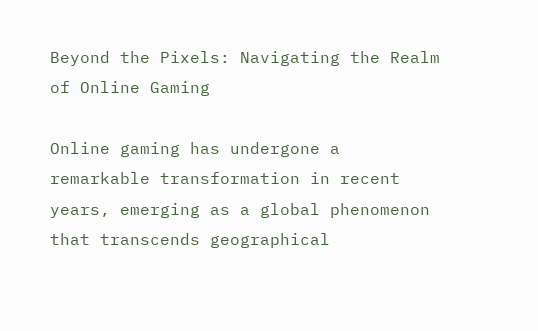Beyond the Pixels: Navigating the Realm of Online Gaming

Online gaming has undergone a remarkable transformation in recent years, emerging as a global phenomenon that transcends geographical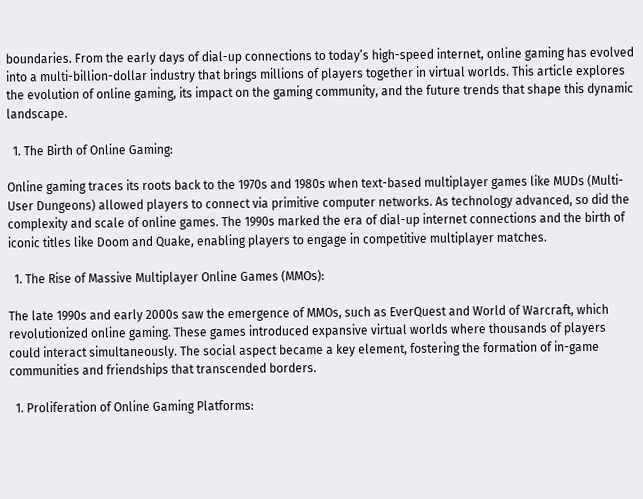boundaries. From the early days of dial-up connections to today’s high-speed internet, online gaming has evolved into a multi-billion-dollar industry that brings millions of players together in virtual worlds. This article explores the evolution of online gaming, its impact on the gaming community, and the future trends that shape this dynamic landscape.

  1. The Birth of Online Gaming:

Online gaming traces its roots back to the 1970s and 1980s when text-based multiplayer games like MUDs (Multi-User Dungeons) allowed players to connect via primitive computer networks. As technology advanced, so did the complexity and scale of online games. The 1990s marked the era of dial-up internet connections and the birth of iconic titles like Doom and Quake, enabling players to engage in competitive multiplayer matches.

  1. The Rise of Massive Multiplayer Online Games (MMOs):

The late 1990s and early 2000s saw the emergence of MMOs, such as EverQuest and World of Warcraft, which revolutionized online gaming. These games introduced expansive virtual worlds where thousands of players could interact simultaneously. The social aspect became a key element, fostering the formation of in-game communities and friendships that transcended borders.

  1. Proliferation of Online Gaming Platforms: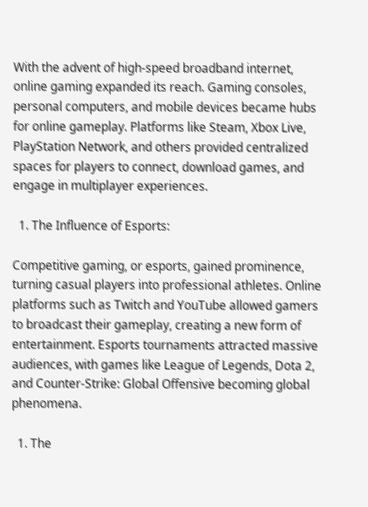With the advent of high-speed broadband internet, online gaming expanded its reach. Gaming consoles, personal computers, and mobile devices became hubs for online gameplay. Platforms like Steam, Xbox Live, PlayStation Network, and others provided centralized spaces for players to connect, download games, and engage in multiplayer experiences.

  1. The Influence of Esports:

Competitive gaming, or esports, gained prominence, turning casual players into professional athletes. Online platforms such as Twitch and YouTube allowed gamers to broadcast their gameplay, creating a new form of entertainment. Esports tournaments attracted massive audiences, with games like League of Legends, Dota 2, and Counter-Strike: Global Offensive becoming global phenomena.

  1. The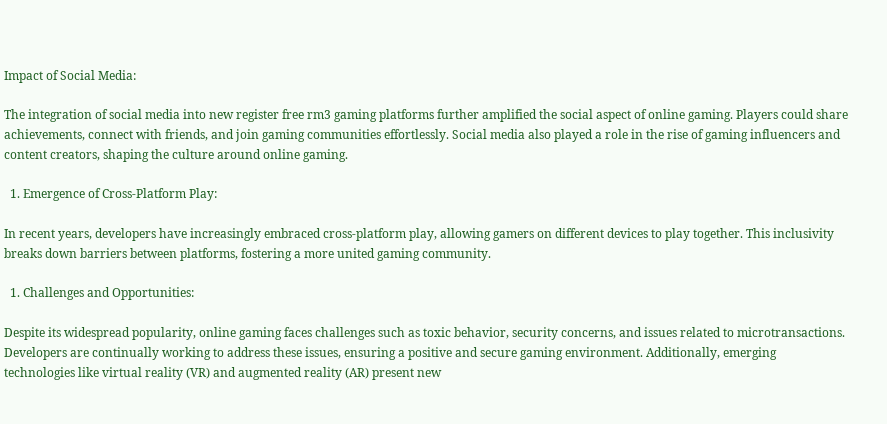Impact of Social Media:

The integration of social media into new register free rm3 gaming platforms further amplified the social aspect of online gaming. Players could share achievements, connect with friends, and join gaming communities effortlessly. Social media also played a role in the rise of gaming influencers and content creators, shaping the culture around online gaming.

  1. Emergence of Cross-Platform Play:

In recent years, developers have increasingly embraced cross-platform play, allowing gamers on different devices to play together. This inclusivity breaks down barriers between platforms, fostering a more united gaming community.

  1. Challenges and Opportunities:

Despite its widespread popularity, online gaming faces challenges such as toxic behavior, security concerns, and issues related to microtransactions. Developers are continually working to address these issues, ensuring a positive and secure gaming environment. Additionally, emerging technologies like virtual reality (VR) and augmented reality (AR) present new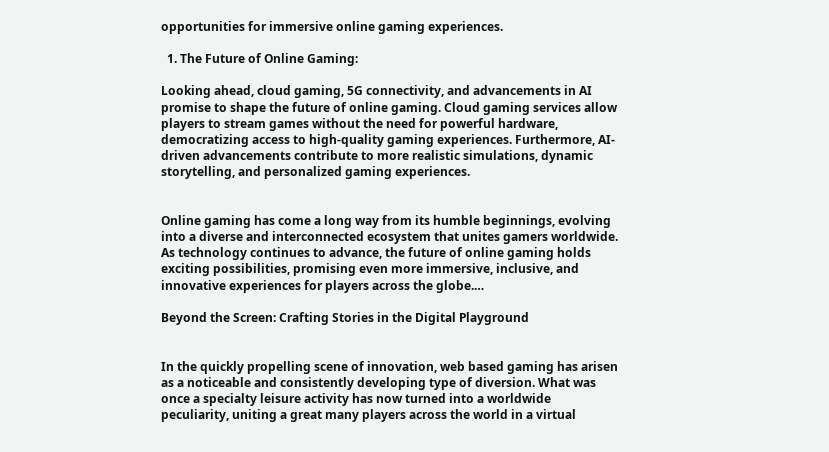opportunities for immersive online gaming experiences.

  1. The Future of Online Gaming:

Looking ahead, cloud gaming, 5G connectivity, and advancements in AI promise to shape the future of online gaming. Cloud gaming services allow players to stream games without the need for powerful hardware, democratizing access to high-quality gaming experiences. Furthermore, AI-driven advancements contribute to more realistic simulations, dynamic storytelling, and personalized gaming experiences.


Online gaming has come a long way from its humble beginnings, evolving into a diverse and interconnected ecosystem that unites gamers worldwide. As technology continues to advance, the future of online gaming holds exciting possibilities, promising even more immersive, inclusive, and innovative experiences for players across the globe.…

Beyond the Screen: Crafting Stories in the Digital Playground


In the quickly propelling scene of innovation, web based gaming has arisen as a noticeable and consistently developing type of diversion. What was once a specialty leisure activity has now turned into a worldwide peculiarity, uniting a great many players across the world in a virtual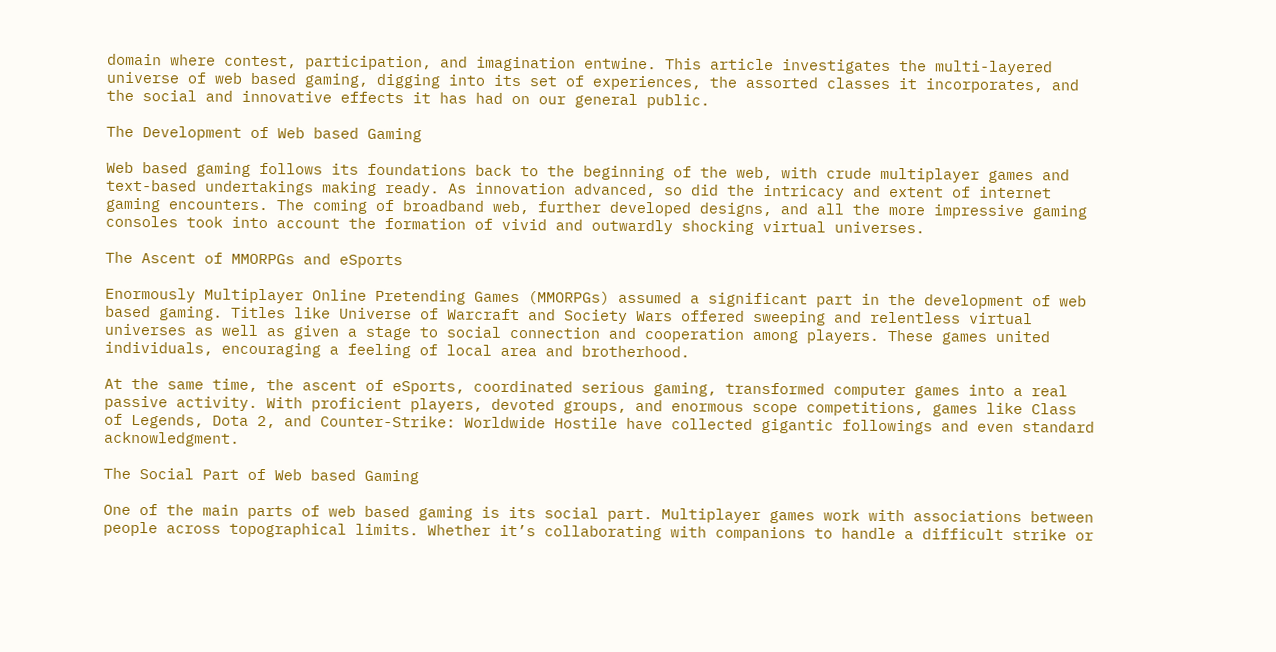domain where contest, participation, and imagination entwine. This article investigates the multi-layered universe of web based gaming, digging into its set of experiences, the assorted classes it incorporates, and the social and innovative effects it has had on our general public.

The Development of Web based Gaming

Web based gaming follows its foundations back to the beginning of the web, with crude multiplayer games and text-based undertakings making ready. As innovation advanced, so did the intricacy and extent of internet gaming encounters. The coming of broadband web, further developed designs, and all the more impressive gaming consoles took into account the formation of vivid and outwardly shocking virtual universes.

The Ascent of MMORPGs and eSports

Enormously Multiplayer Online Pretending Games (MMORPGs) assumed a significant part in the development of web based gaming. Titles like Universe of Warcraft and Society Wars offered sweeping and relentless virtual universes as well as given a stage to social connection and cooperation among players. These games united individuals, encouraging a feeling of local area and brotherhood.

At the same time, the ascent of eSports, coordinated serious gaming, transformed computer games into a real passive activity. With proficient players, devoted groups, and enormous scope competitions, games like Class of Legends, Dota 2, and Counter-Strike: Worldwide Hostile have collected gigantic followings and even standard acknowledgment.

The Social Part of Web based Gaming

One of the main parts of web based gaming is its social part. Multiplayer games work with associations between people across topographical limits. Whether it’s collaborating with companions to handle a difficult strike or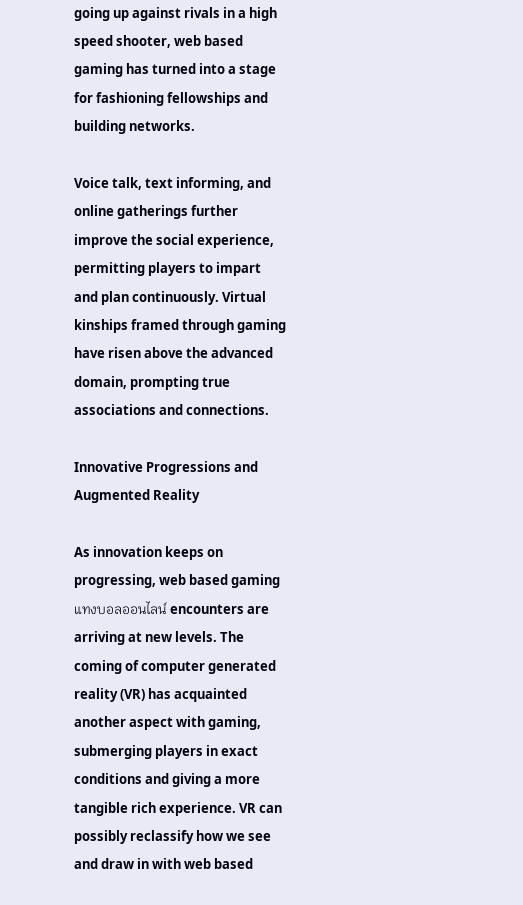going up against rivals in a high speed shooter, web based gaming has turned into a stage for fashioning fellowships and building networks.

Voice talk, text informing, and online gatherings further improve the social experience, permitting players to impart and plan continuously. Virtual kinships framed through gaming have risen above the advanced domain, prompting true associations and connections.

Innovative Progressions and Augmented Reality

As innovation keeps on progressing, web based gaming แทงบอลออนไลน์ encounters are arriving at new levels. The coming of computer generated reality (VR) has acquainted another aspect with gaming, submerging players in exact conditions and giving a more tangible rich experience. VR can possibly reclassify how we see and draw in with web based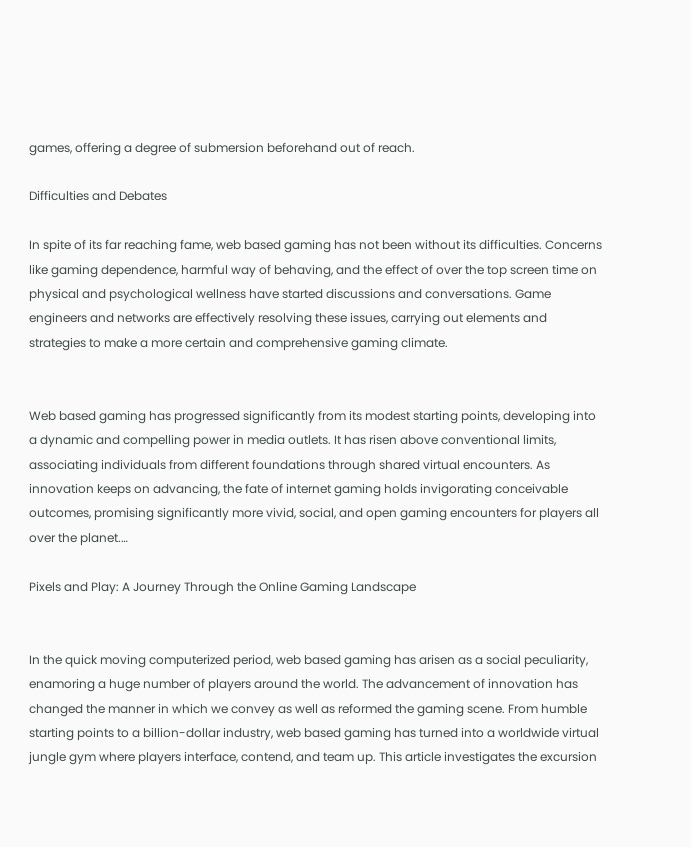games, offering a degree of submersion beforehand out of reach.

Difficulties and Debates

In spite of its far reaching fame, web based gaming has not been without its difficulties. Concerns like gaming dependence, harmful way of behaving, and the effect of over the top screen time on physical and psychological wellness have started discussions and conversations. Game engineers and networks are effectively resolving these issues, carrying out elements and strategies to make a more certain and comprehensive gaming climate.


Web based gaming has progressed significantly from its modest starting points, developing into a dynamic and compelling power in media outlets. It has risen above conventional limits, associating individuals from different foundations through shared virtual encounters. As innovation keeps on advancing, the fate of internet gaming holds invigorating conceivable outcomes, promising significantly more vivid, social, and open gaming encounters for players all over the planet.…

Pixels and Play: A Journey Through the Online Gaming Landscape


In the quick moving computerized period, web based gaming has arisen as a social peculiarity, enamoring a huge number of players around the world. The advancement of innovation has changed the manner in which we convey as well as reformed the gaming scene. From humble starting points to a billion-dollar industry, web based gaming has turned into a worldwide virtual jungle gym where players interface, contend, and team up. This article investigates the excursion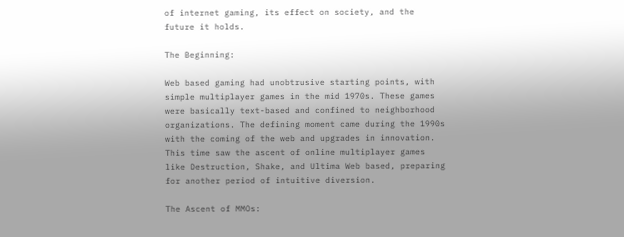of internet gaming, its effect on society, and the future it holds.

The Beginning:

Web based gaming had unobtrusive starting points, with simple multiplayer games in the mid 1970s. These games were basically text-based and confined to neighborhood organizations. The defining moment came during the 1990s with the coming of the web and upgrades in innovation. This time saw the ascent of online multiplayer games like Destruction, Shake, and Ultima Web based, preparing for another period of intuitive diversion.

The Ascent of MMOs: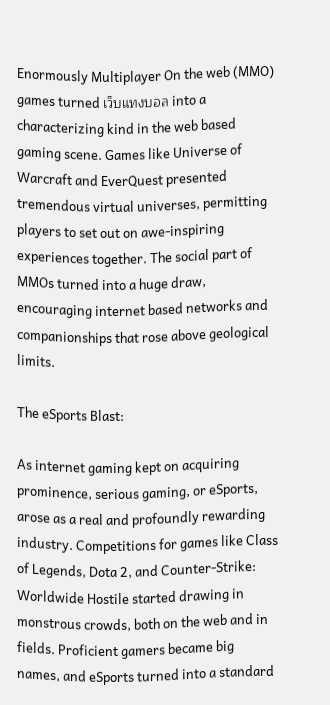Enormously Multiplayer On the web (MMO) games turned เว็บแทงบอล into a characterizing kind in the web based gaming scene. Games like Universe of Warcraft and EverQuest presented tremendous virtual universes, permitting players to set out on awe-inspiring experiences together. The social part of MMOs turned into a huge draw, encouraging internet based networks and companionships that rose above geological limits.

The eSports Blast:

As internet gaming kept on acquiring prominence, serious gaming, or eSports, arose as a real and profoundly rewarding industry. Competitions for games like Class of Legends, Dota 2, and Counter-Strike: Worldwide Hostile started drawing in monstrous crowds, both on the web and in fields. Proficient gamers became big names, and eSports turned into a standard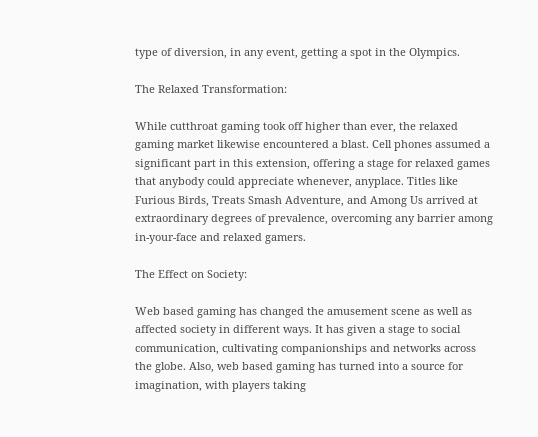type of diversion, in any event, getting a spot in the Olympics.

The Relaxed Transformation:

While cutthroat gaming took off higher than ever, the relaxed gaming market likewise encountered a blast. Cell phones assumed a significant part in this extension, offering a stage for relaxed games that anybody could appreciate whenever, anyplace. Titles like Furious Birds, Treats Smash Adventure, and Among Us arrived at extraordinary degrees of prevalence, overcoming any barrier among in-your-face and relaxed gamers.

The Effect on Society:

Web based gaming has changed the amusement scene as well as affected society in different ways. It has given a stage to social communication, cultivating companionships and networks across the globe. Also, web based gaming has turned into a source for imagination, with players taking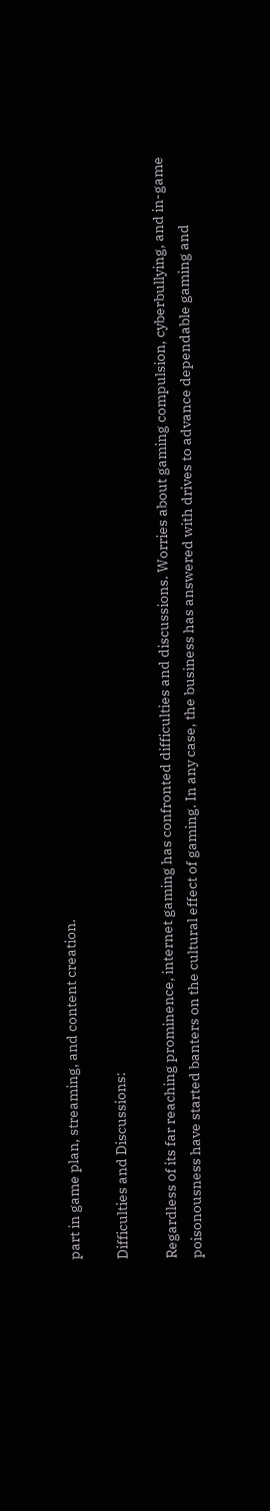part in game plan, streaming, and content creation.

Difficulties and Discussions:

Regardless of its far reaching prominence, internet gaming has confronted difficulties and discussions. Worries about gaming compulsion, cyberbullying, and in-game poisonousness have started banters on the cultural effect of gaming. In any case, the business has answered with drives to advance dependable gaming and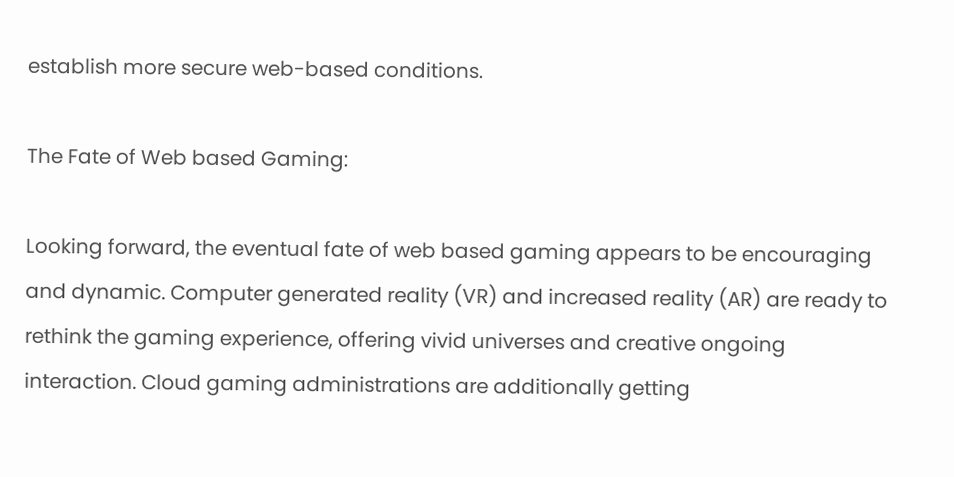establish more secure web-based conditions.

The Fate of Web based Gaming:

Looking forward, the eventual fate of web based gaming appears to be encouraging and dynamic. Computer generated reality (VR) and increased reality (AR) are ready to rethink the gaming experience, offering vivid universes and creative ongoing interaction. Cloud gaming administrations are additionally getting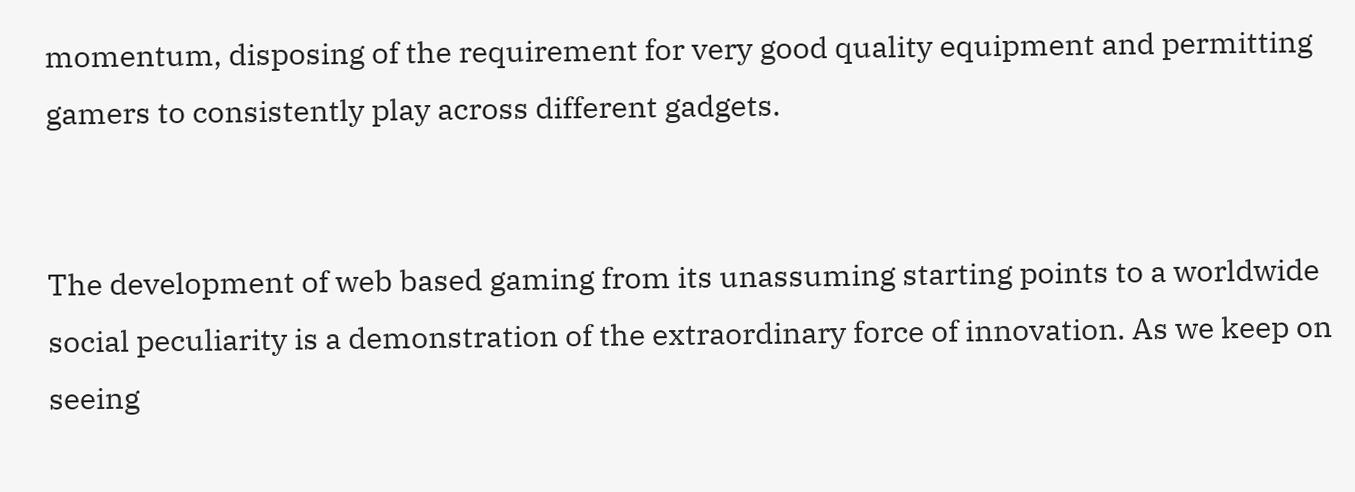momentum, disposing of the requirement for very good quality equipment and permitting gamers to consistently play across different gadgets.


The development of web based gaming from its unassuming starting points to a worldwide social peculiarity is a demonstration of the extraordinary force of innovation. As we keep on seeing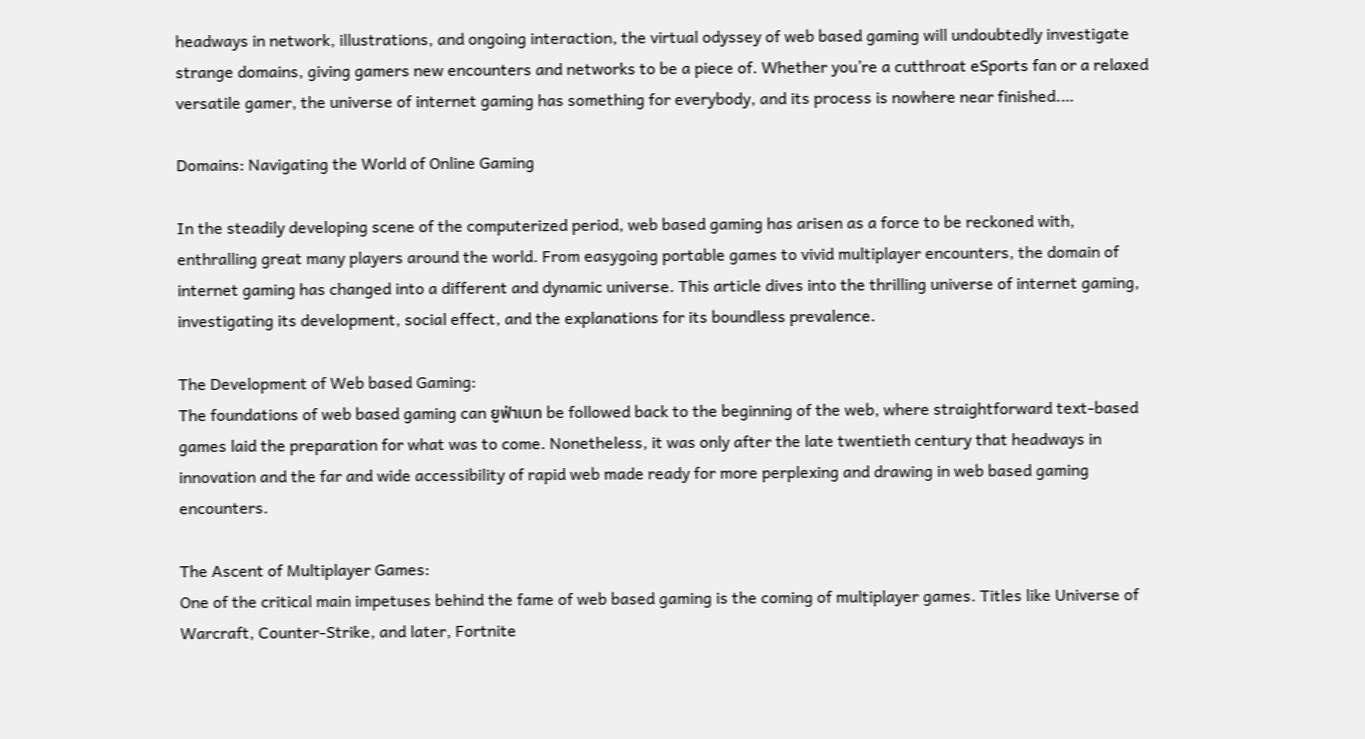headways in network, illustrations, and ongoing interaction, the virtual odyssey of web based gaming will undoubtedly investigate strange domains, giving gamers new encounters and networks to be a piece of. Whether you’re a cutthroat eSports fan or a relaxed versatile gamer, the universe of internet gaming has something for everybody, and its process is nowhere near finished.…

Domains: Navigating the World of Online Gaming

In the steadily developing scene of the computerized period, web based gaming has arisen as a force to be reckoned with, enthralling great many players around the world. From easygoing portable games to vivid multiplayer encounters, the domain of internet gaming has changed into a different and dynamic universe. This article dives into the thrilling universe of internet gaming, investigating its development, social effect, and the explanations for its boundless prevalence.

The Development of Web based Gaming:
The foundations of web based gaming can ยูฟ่าเบท be followed back to the beginning of the web, where straightforward text-based games laid the preparation for what was to come. Nonetheless, it was only after the late twentieth century that headways in innovation and the far and wide accessibility of rapid web made ready for more perplexing and drawing in web based gaming encounters.

The Ascent of Multiplayer Games:
One of the critical main impetuses behind the fame of web based gaming is the coming of multiplayer games. Titles like Universe of Warcraft, Counter-Strike, and later, Fortnite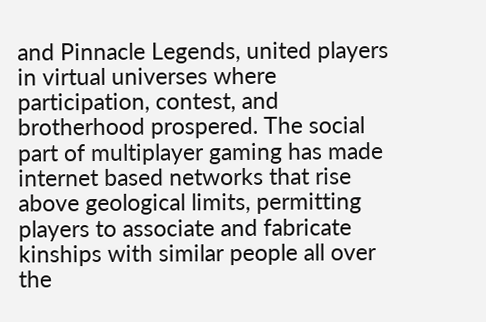and Pinnacle Legends, united players in virtual universes where participation, contest, and brotherhood prospered. The social part of multiplayer gaming has made internet based networks that rise above geological limits, permitting players to associate and fabricate kinships with similar people all over the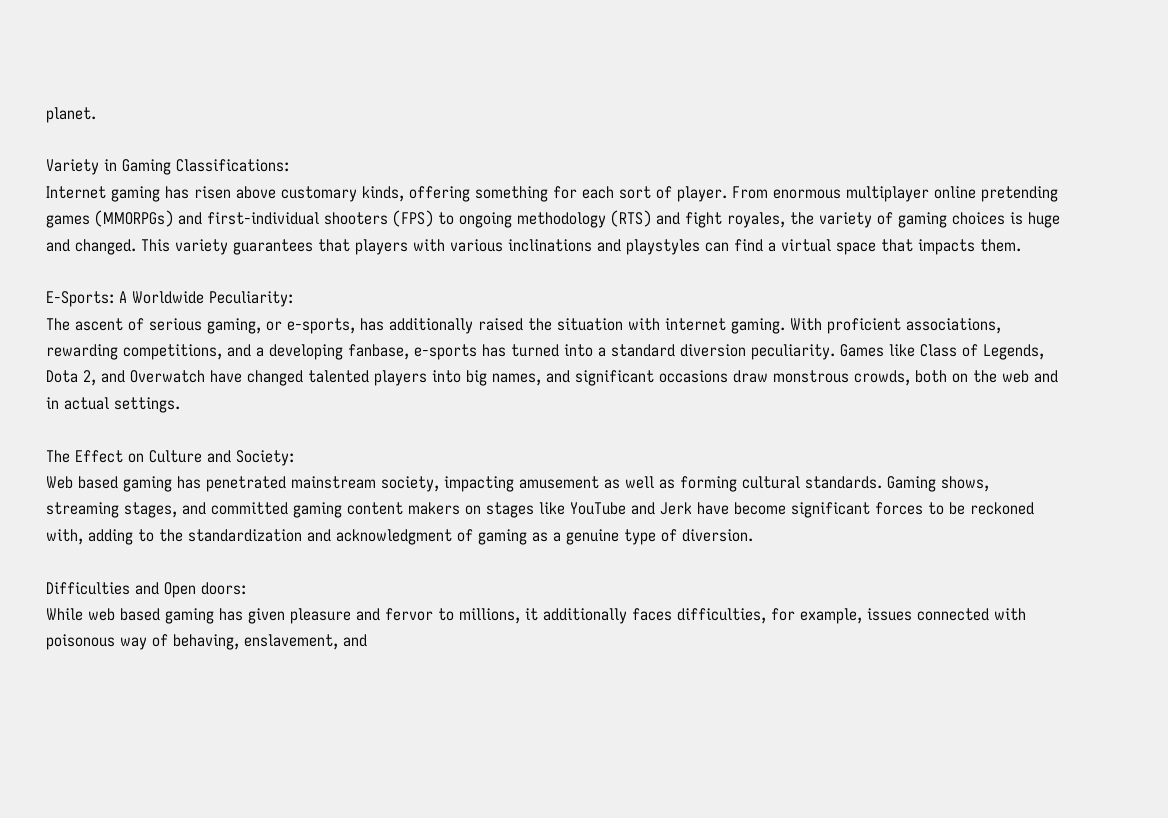planet.

Variety in Gaming Classifications:
Internet gaming has risen above customary kinds, offering something for each sort of player. From enormous multiplayer online pretending games (MMORPGs) and first-individual shooters (FPS) to ongoing methodology (RTS) and fight royales, the variety of gaming choices is huge and changed. This variety guarantees that players with various inclinations and playstyles can find a virtual space that impacts them.

E-Sports: A Worldwide Peculiarity:
The ascent of serious gaming, or e-sports, has additionally raised the situation with internet gaming. With proficient associations, rewarding competitions, and a developing fanbase, e-sports has turned into a standard diversion peculiarity. Games like Class of Legends, Dota 2, and Overwatch have changed talented players into big names, and significant occasions draw monstrous crowds, both on the web and in actual settings.

The Effect on Culture and Society:
Web based gaming has penetrated mainstream society, impacting amusement as well as forming cultural standards. Gaming shows, streaming stages, and committed gaming content makers on stages like YouTube and Jerk have become significant forces to be reckoned with, adding to the standardization and acknowledgment of gaming as a genuine type of diversion.

Difficulties and Open doors:
While web based gaming has given pleasure and fervor to millions, it additionally faces difficulties, for example, issues connected with poisonous way of behaving, enslavement, and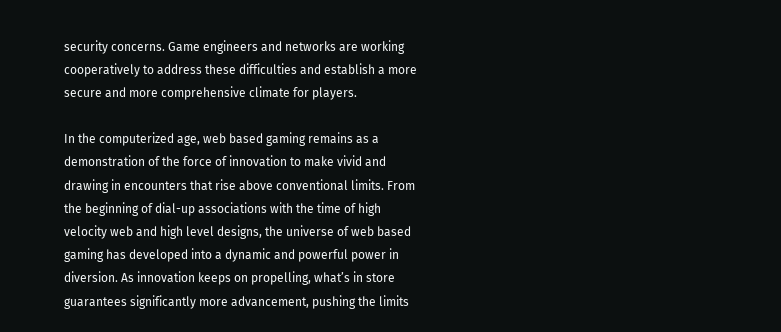security concerns. Game engineers and networks are working cooperatively to address these difficulties and establish a more secure and more comprehensive climate for players.

In the computerized age, web based gaming remains as a demonstration of the force of innovation to make vivid and drawing in encounters that rise above conventional limits. From the beginning of dial-up associations with the time of high velocity web and high level designs, the universe of web based gaming has developed into a dynamic and powerful power in diversion. As innovation keeps on propelling, what’s in store guarantees significantly more advancement, pushing the limits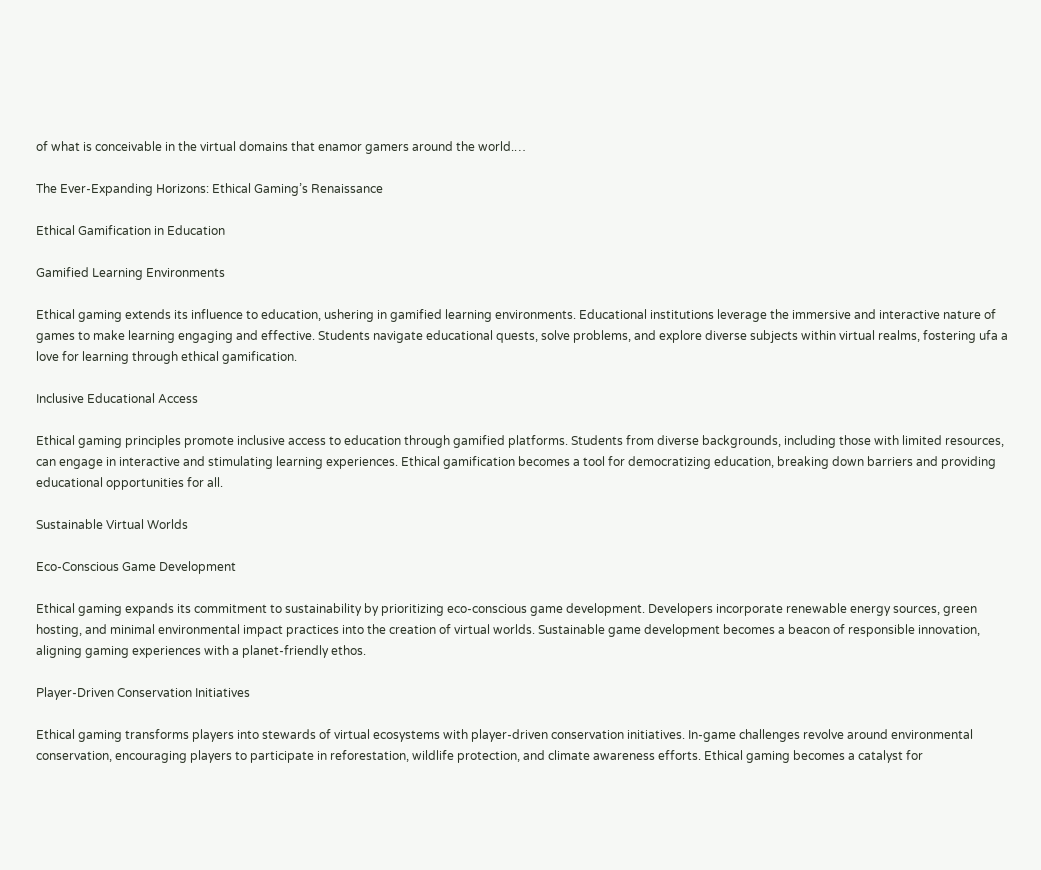of what is conceivable in the virtual domains that enamor gamers around the world.…

The Ever-Expanding Horizons: Ethical Gaming’s Renaissance

Ethical Gamification in Education

Gamified Learning Environments

Ethical gaming extends its influence to education, ushering in gamified learning environments. Educational institutions leverage the immersive and interactive nature of games to make learning engaging and effective. Students navigate educational quests, solve problems, and explore diverse subjects within virtual realms, fostering ufa a love for learning through ethical gamification.

Inclusive Educational Access

Ethical gaming principles promote inclusive access to education through gamified platforms. Students from diverse backgrounds, including those with limited resources, can engage in interactive and stimulating learning experiences. Ethical gamification becomes a tool for democratizing education, breaking down barriers and providing educational opportunities for all.

Sustainable Virtual Worlds

Eco-Conscious Game Development

Ethical gaming expands its commitment to sustainability by prioritizing eco-conscious game development. Developers incorporate renewable energy sources, green hosting, and minimal environmental impact practices into the creation of virtual worlds. Sustainable game development becomes a beacon of responsible innovation, aligning gaming experiences with a planet-friendly ethos.

Player-Driven Conservation Initiatives

Ethical gaming transforms players into stewards of virtual ecosystems with player-driven conservation initiatives. In-game challenges revolve around environmental conservation, encouraging players to participate in reforestation, wildlife protection, and climate awareness efforts. Ethical gaming becomes a catalyst for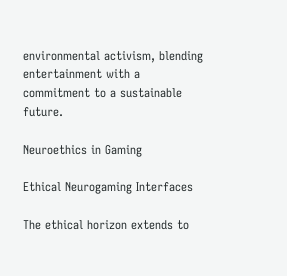environmental activism, blending entertainment with a commitment to a sustainable future.

Neuroethics in Gaming

Ethical Neurogaming Interfaces

The ethical horizon extends to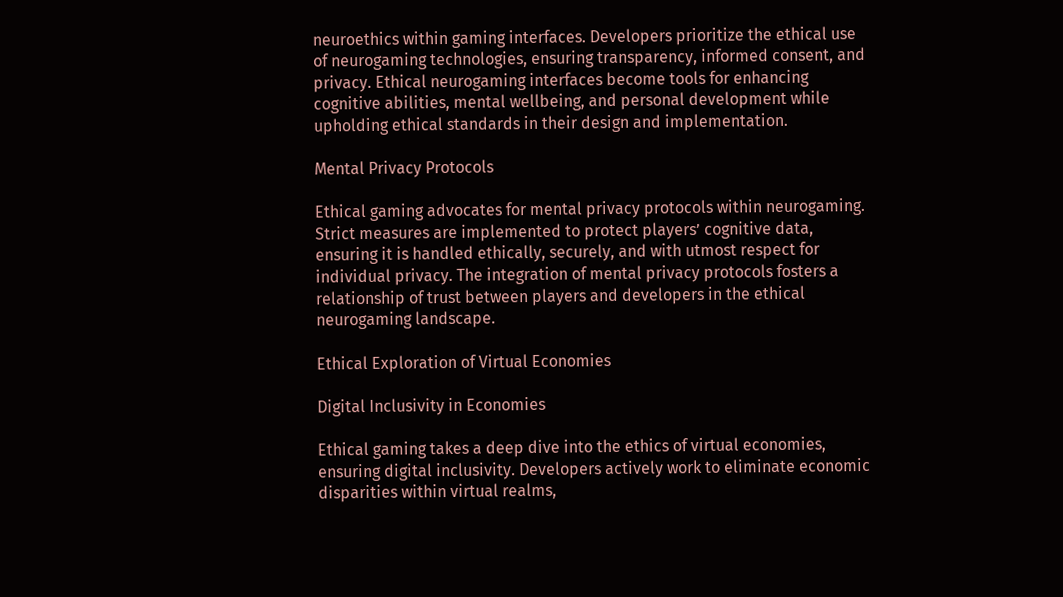neuroethics within gaming interfaces. Developers prioritize the ethical use of neurogaming technologies, ensuring transparency, informed consent, and privacy. Ethical neurogaming interfaces become tools for enhancing cognitive abilities, mental wellbeing, and personal development while upholding ethical standards in their design and implementation.

Mental Privacy Protocols

Ethical gaming advocates for mental privacy protocols within neurogaming. Strict measures are implemented to protect players’ cognitive data, ensuring it is handled ethically, securely, and with utmost respect for individual privacy. The integration of mental privacy protocols fosters a relationship of trust between players and developers in the ethical neurogaming landscape.

Ethical Exploration of Virtual Economies

Digital Inclusivity in Economies

Ethical gaming takes a deep dive into the ethics of virtual economies, ensuring digital inclusivity. Developers actively work to eliminate economic disparities within virtual realms,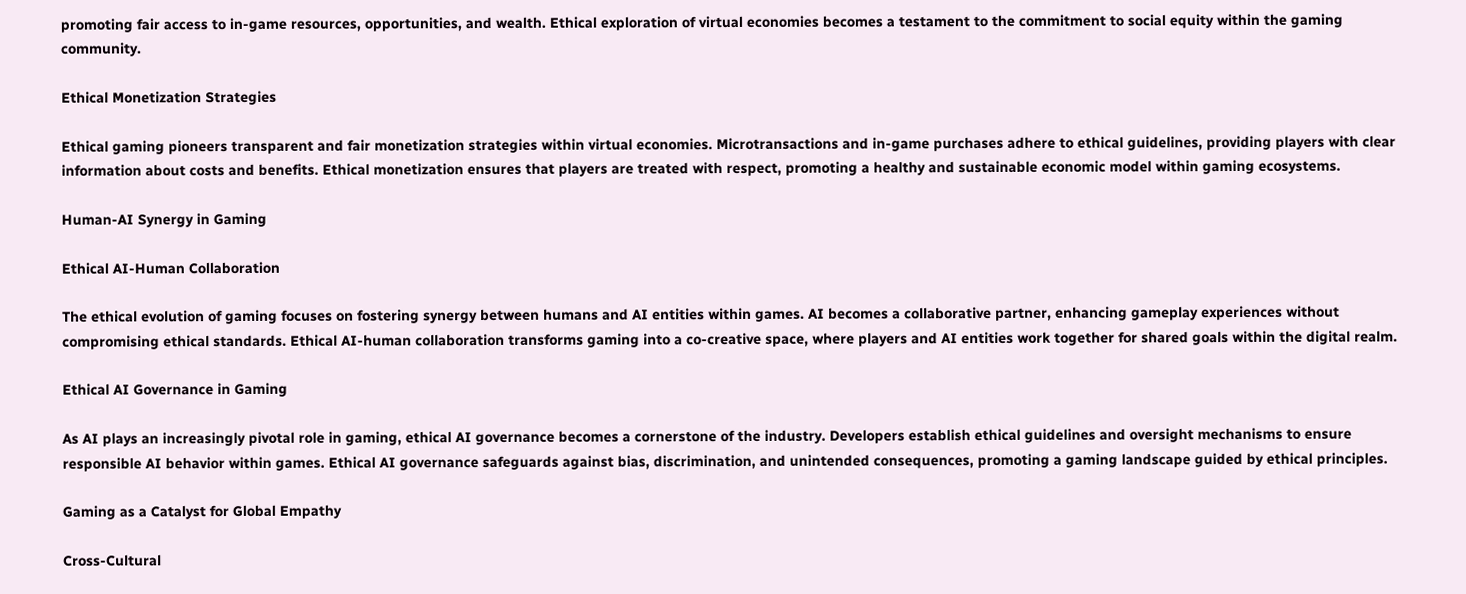promoting fair access to in-game resources, opportunities, and wealth. Ethical exploration of virtual economies becomes a testament to the commitment to social equity within the gaming community.

Ethical Monetization Strategies

Ethical gaming pioneers transparent and fair monetization strategies within virtual economies. Microtransactions and in-game purchases adhere to ethical guidelines, providing players with clear information about costs and benefits. Ethical monetization ensures that players are treated with respect, promoting a healthy and sustainable economic model within gaming ecosystems.

Human-AI Synergy in Gaming

Ethical AI-Human Collaboration

The ethical evolution of gaming focuses on fostering synergy between humans and AI entities within games. AI becomes a collaborative partner, enhancing gameplay experiences without compromising ethical standards. Ethical AI-human collaboration transforms gaming into a co-creative space, where players and AI entities work together for shared goals within the digital realm.

Ethical AI Governance in Gaming

As AI plays an increasingly pivotal role in gaming, ethical AI governance becomes a cornerstone of the industry. Developers establish ethical guidelines and oversight mechanisms to ensure responsible AI behavior within games. Ethical AI governance safeguards against bias, discrimination, and unintended consequences, promoting a gaming landscape guided by ethical principles.

Gaming as a Catalyst for Global Empathy

Cross-Cultural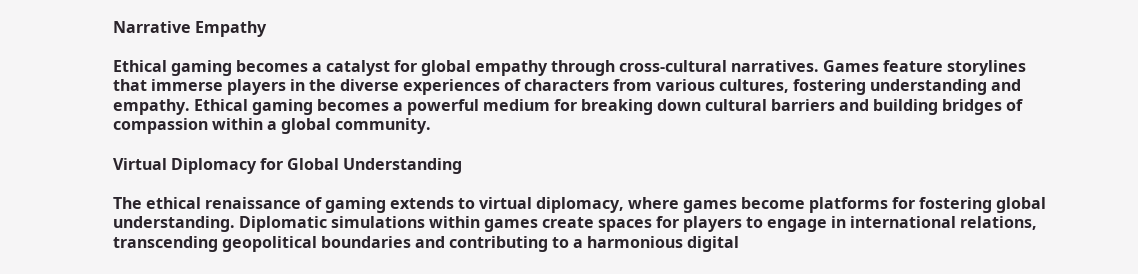Narrative Empathy

Ethical gaming becomes a catalyst for global empathy through cross-cultural narratives. Games feature storylines that immerse players in the diverse experiences of characters from various cultures, fostering understanding and empathy. Ethical gaming becomes a powerful medium for breaking down cultural barriers and building bridges of compassion within a global community.

Virtual Diplomacy for Global Understanding

The ethical renaissance of gaming extends to virtual diplomacy, where games become platforms for fostering global understanding. Diplomatic simulations within games create spaces for players to engage in international relations, transcending geopolitical boundaries and contributing to a harmonious digital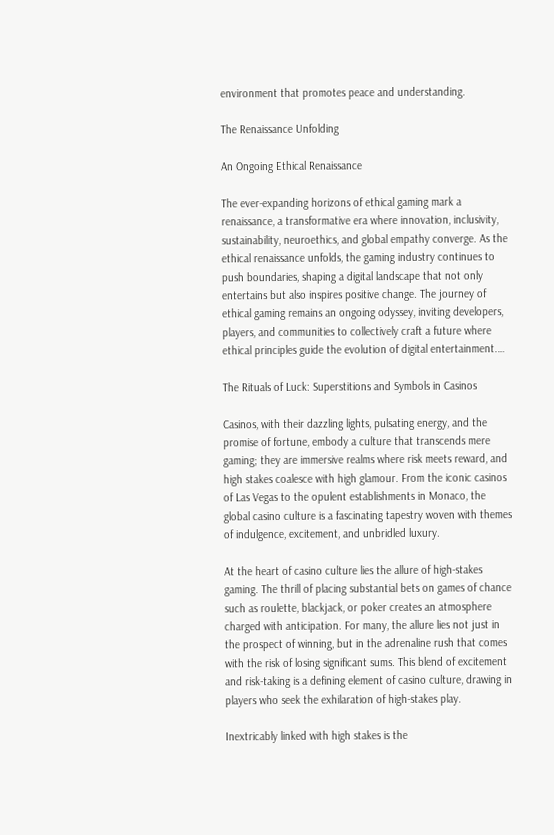environment that promotes peace and understanding.

The Renaissance Unfolding

An Ongoing Ethical Renaissance

The ever-expanding horizons of ethical gaming mark a renaissance, a transformative era where innovation, inclusivity, sustainability, neuroethics, and global empathy converge. As the ethical renaissance unfolds, the gaming industry continues to push boundaries, shaping a digital landscape that not only entertains but also inspires positive change. The journey of ethical gaming remains an ongoing odyssey, inviting developers, players, and communities to collectively craft a future where ethical principles guide the evolution of digital entertainment.…

The Rituals of Luck: Superstitions and Symbols in Casinos

Casinos, with their dazzling lights, pulsating energy, and the promise of fortune, embody a culture that transcends mere gaming; they are immersive realms where risk meets reward, and high stakes coalesce with high glamour. From the iconic casinos of Las Vegas to the opulent establishments in Monaco, the global casino culture is a fascinating tapestry woven with themes of indulgence, excitement, and unbridled luxury.

At the heart of casino culture lies the allure of high-stakes gaming. The thrill of placing substantial bets on games of chance such as roulette, blackjack, or poker creates an atmosphere charged with anticipation. For many, the allure lies not just in the prospect of winning, but in the adrenaline rush that comes with the risk of losing significant sums. This blend of excitement and risk-taking is a defining element of casino culture, drawing in players who seek the exhilaration of high-stakes play.

Inextricably linked with high stakes is the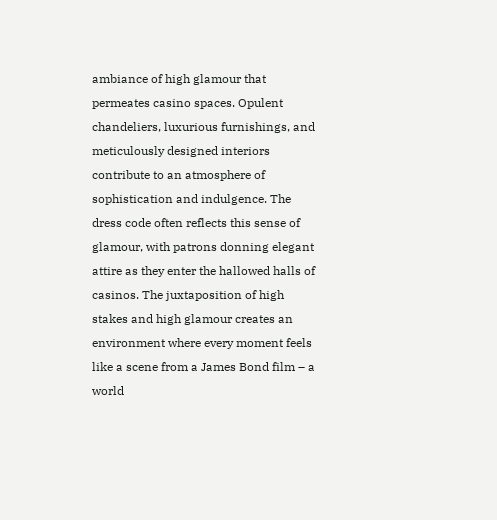ambiance of high glamour that permeates casino spaces. Opulent chandeliers, luxurious furnishings, and meticulously designed interiors contribute to an atmosphere of sophistication and indulgence. The dress code often reflects this sense of glamour, with patrons donning elegant attire as they enter the hallowed halls of casinos. The juxtaposition of high stakes and high glamour creates an environment where every moment feels like a scene from a James Bond film – a world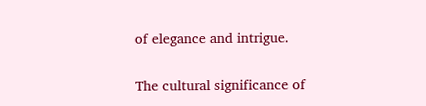of elegance and intrigue.

The cultural significance of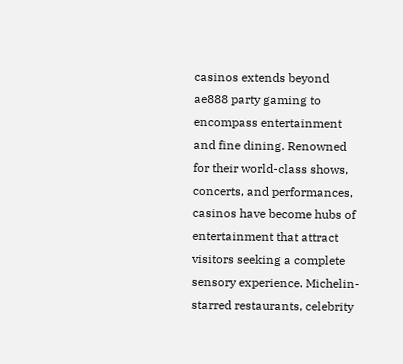casinos extends beyond ae888 party gaming to encompass entertainment and fine dining. Renowned for their world-class shows, concerts, and performances, casinos have become hubs of entertainment that attract visitors seeking a complete sensory experience. Michelin-starred restaurants, celebrity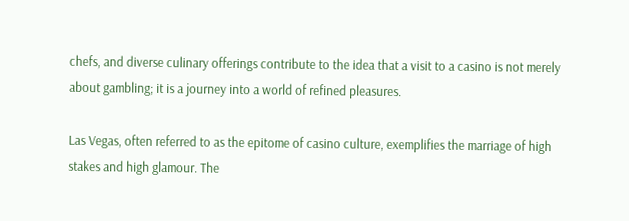chefs, and diverse culinary offerings contribute to the idea that a visit to a casino is not merely about gambling; it is a journey into a world of refined pleasures.

Las Vegas, often referred to as the epitome of casino culture, exemplifies the marriage of high stakes and high glamour. The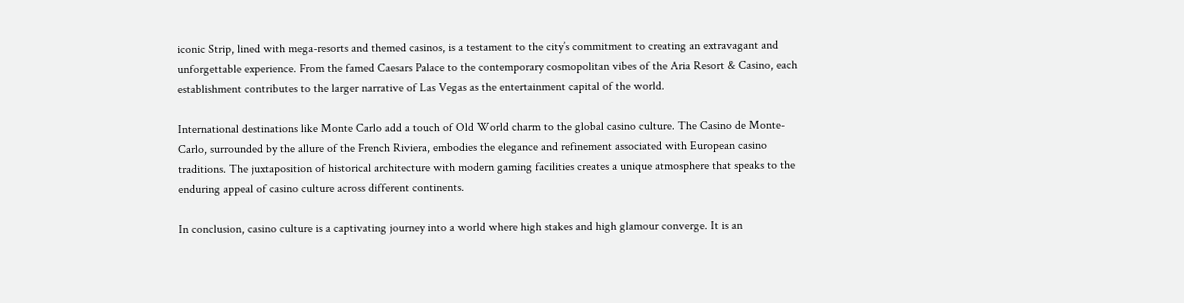iconic Strip, lined with mega-resorts and themed casinos, is a testament to the city’s commitment to creating an extravagant and unforgettable experience. From the famed Caesars Palace to the contemporary cosmopolitan vibes of the Aria Resort & Casino, each establishment contributes to the larger narrative of Las Vegas as the entertainment capital of the world.

International destinations like Monte Carlo add a touch of Old World charm to the global casino culture. The Casino de Monte-Carlo, surrounded by the allure of the French Riviera, embodies the elegance and refinement associated with European casino traditions. The juxtaposition of historical architecture with modern gaming facilities creates a unique atmosphere that speaks to the enduring appeal of casino culture across different continents.

In conclusion, casino culture is a captivating journey into a world where high stakes and high glamour converge. It is an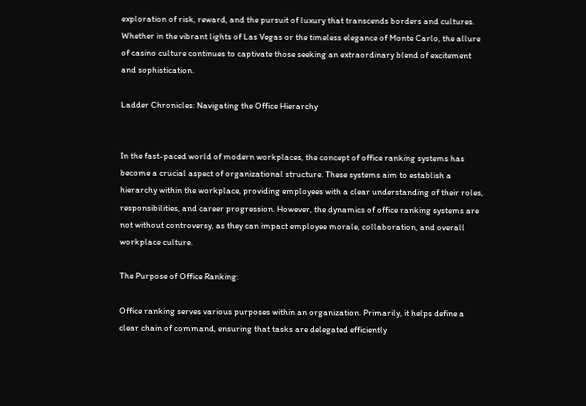exploration of risk, reward, and the pursuit of luxury that transcends borders and cultures. Whether in the vibrant lights of Las Vegas or the timeless elegance of Monte Carlo, the allure of casino culture continues to captivate those seeking an extraordinary blend of excitement and sophistication.

Ladder Chronicles: Navigating the Office Hierarchy


In the fast-paced world of modern workplaces, the concept of office ranking systems has become a crucial aspect of organizational structure. These systems aim to establish a hierarchy within the workplace, providing employees with a clear understanding of their roles, responsibilities, and career progression. However, the dynamics of office ranking systems are not without controversy, as they can impact employee morale, collaboration, and overall workplace culture.

The Purpose of Office Ranking:

Office ranking serves various purposes within an organization. Primarily, it helps define a clear chain of command, ensuring that tasks are delegated efficiently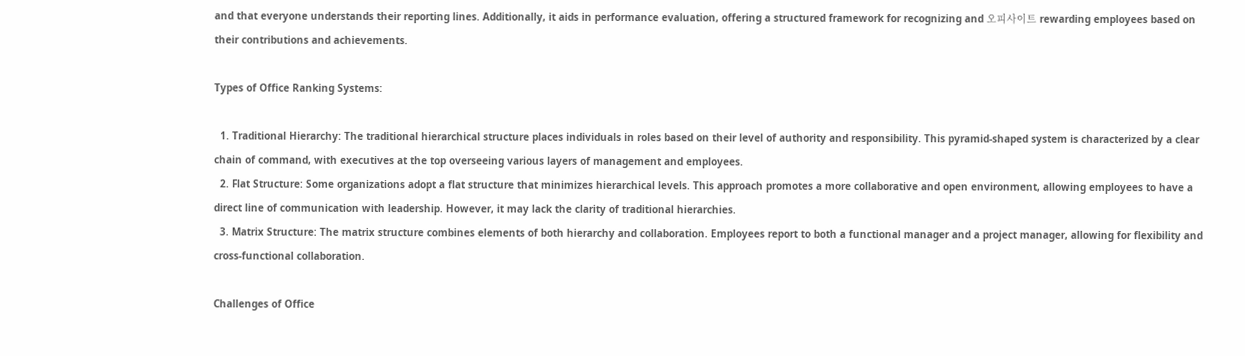and that everyone understands their reporting lines. Additionally, it aids in performance evaluation, offering a structured framework for recognizing and 오피사이트 rewarding employees based on their contributions and achievements.

Types of Office Ranking Systems:

  1. Traditional Hierarchy: The traditional hierarchical structure places individuals in roles based on their level of authority and responsibility. This pyramid-shaped system is characterized by a clear chain of command, with executives at the top overseeing various layers of management and employees.
  2. Flat Structure: Some organizations adopt a flat structure that minimizes hierarchical levels. This approach promotes a more collaborative and open environment, allowing employees to have a direct line of communication with leadership. However, it may lack the clarity of traditional hierarchies.
  3. Matrix Structure: The matrix structure combines elements of both hierarchy and collaboration. Employees report to both a functional manager and a project manager, allowing for flexibility and cross-functional collaboration.

Challenges of Office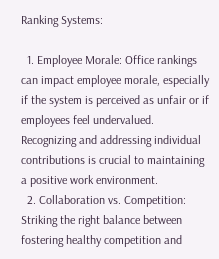Ranking Systems:

  1. Employee Morale: Office rankings can impact employee morale, especially if the system is perceived as unfair or if employees feel undervalued. Recognizing and addressing individual contributions is crucial to maintaining a positive work environment.
  2. Collaboration vs. Competition: Striking the right balance between fostering healthy competition and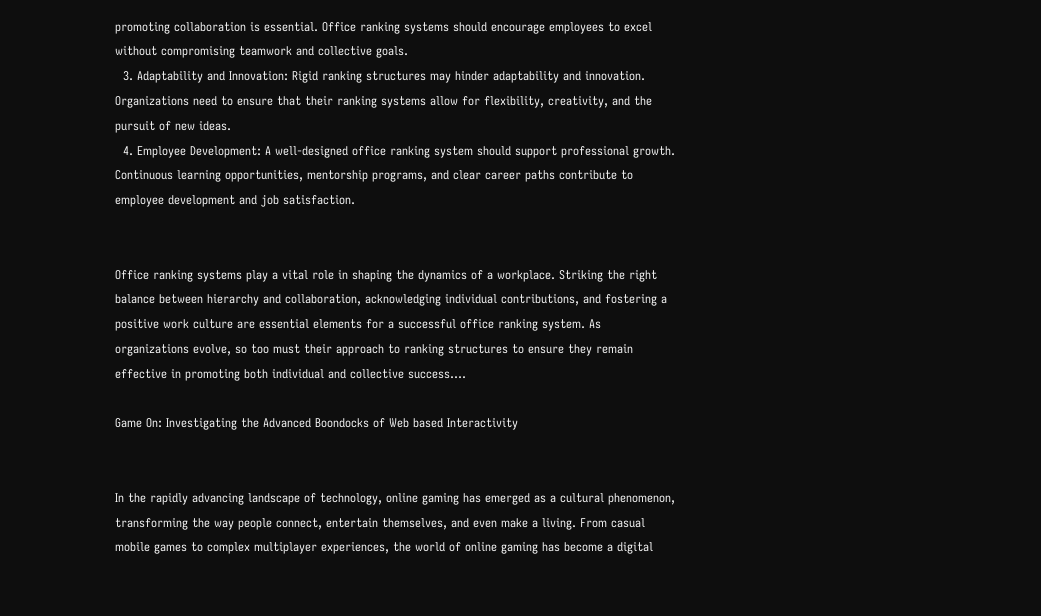promoting collaboration is essential. Office ranking systems should encourage employees to excel without compromising teamwork and collective goals.
  3. Adaptability and Innovation: Rigid ranking structures may hinder adaptability and innovation. Organizations need to ensure that their ranking systems allow for flexibility, creativity, and the pursuit of new ideas.
  4. Employee Development: A well-designed office ranking system should support professional growth. Continuous learning opportunities, mentorship programs, and clear career paths contribute to employee development and job satisfaction.


Office ranking systems play a vital role in shaping the dynamics of a workplace. Striking the right balance between hierarchy and collaboration, acknowledging individual contributions, and fostering a positive work culture are essential elements for a successful office ranking system. As organizations evolve, so too must their approach to ranking structures to ensure they remain effective in promoting both individual and collective success.…

Game On: Investigating the Advanced Boondocks of Web based Interactivity


In the rapidly advancing landscape of technology, online gaming has emerged as a cultural phenomenon, transforming the way people connect, entertain themselves, and even make a living. From casual mobile games to complex multiplayer experiences, the world of online gaming has become a digital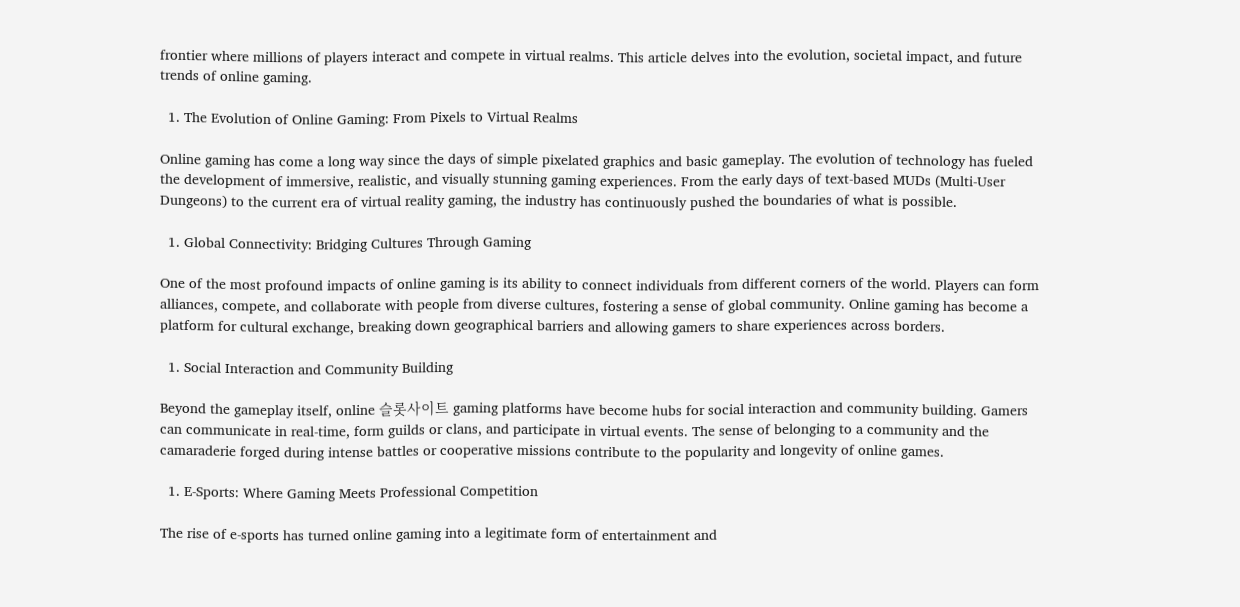frontier where millions of players interact and compete in virtual realms. This article delves into the evolution, societal impact, and future trends of online gaming.

  1. The Evolution of Online Gaming: From Pixels to Virtual Realms

Online gaming has come a long way since the days of simple pixelated graphics and basic gameplay. The evolution of technology has fueled the development of immersive, realistic, and visually stunning gaming experiences. From the early days of text-based MUDs (Multi-User Dungeons) to the current era of virtual reality gaming, the industry has continuously pushed the boundaries of what is possible.

  1. Global Connectivity: Bridging Cultures Through Gaming

One of the most profound impacts of online gaming is its ability to connect individuals from different corners of the world. Players can form alliances, compete, and collaborate with people from diverse cultures, fostering a sense of global community. Online gaming has become a platform for cultural exchange, breaking down geographical barriers and allowing gamers to share experiences across borders.

  1. Social Interaction and Community Building

Beyond the gameplay itself, online 슬롯사이트 gaming platforms have become hubs for social interaction and community building. Gamers can communicate in real-time, form guilds or clans, and participate in virtual events. The sense of belonging to a community and the camaraderie forged during intense battles or cooperative missions contribute to the popularity and longevity of online games.

  1. E-Sports: Where Gaming Meets Professional Competition

The rise of e-sports has turned online gaming into a legitimate form of entertainment and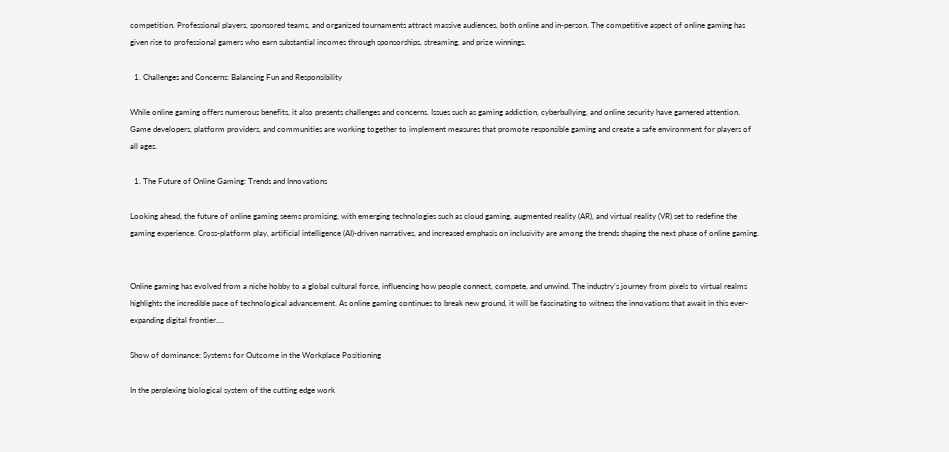competition. Professional players, sponsored teams, and organized tournaments attract massive audiences, both online and in-person. The competitive aspect of online gaming has given rise to professional gamers who earn substantial incomes through sponsorships, streaming, and prize winnings.

  1. Challenges and Concerns: Balancing Fun and Responsibility

While online gaming offers numerous benefits, it also presents challenges and concerns. Issues such as gaming addiction, cyberbullying, and online security have garnered attention. Game developers, platform providers, and communities are working together to implement measures that promote responsible gaming and create a safe environment for players of all ages.

  1. The Future of Online Gaming: Trends and Innovations

Looking ahead, the future of online gaming seems promising, with emerging technologies such as cloud gaming, augmented reality (AR), and virtual reality (VR) set to redefine the gaming experience. Cross-platform play, artificial intelligence (AI)-driven narratives, and increased emphasis on inclusivity are among the trends shaping the next phase of online gaming.


Online gaming has evolved from a niche hobby to a global cultural force, influencing how people connect, compete, and unwind. The industry’s journey from pixels to virtual realms highlights the incredible pace of technological advancement. As online gaming continues to break new ground, it will be fascinating to witness the innovations that await in this ever-expanding digital frontier.…

Show of dominance: Systems for Outcome in the Workplace Positioning

In the perplexing biological system of the cutting edge work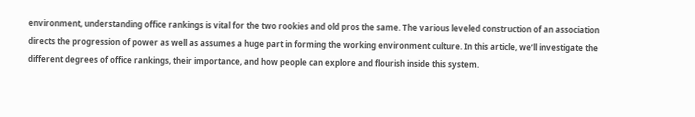environment, understanding office rankings is vital for the two rookies and old pros the same. The various leveled construction of an association directs the progression of power as well as assumes a huge part in forming the working environment culture. In this article, we’ll investigate the different degrees of office rankings, their importance, and how people can explore and flourish inside this system.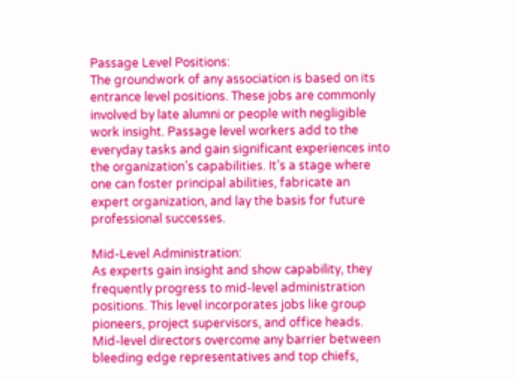Passage Level Positions:
The groundwork of any association is based on its entrance level positions. These jobs are commonly involved by late alumni or people with negligible work insight. Passage level workers add to the everyday tasks and gain significant experiences into the organization’s capabilities. It’s a stage where one can foster principal abilities, fabricate an expert organization, and lay the basis for future professional successes.

Mid-Level Administration:
As experts gain insight and show capability, they frequently progress to mid-level administration positions. This level incorporates jobs like group pioneers, project supervisors, and office heads. Mid-level directors overcome any barrier between bleeding edge representatives and top chiefs,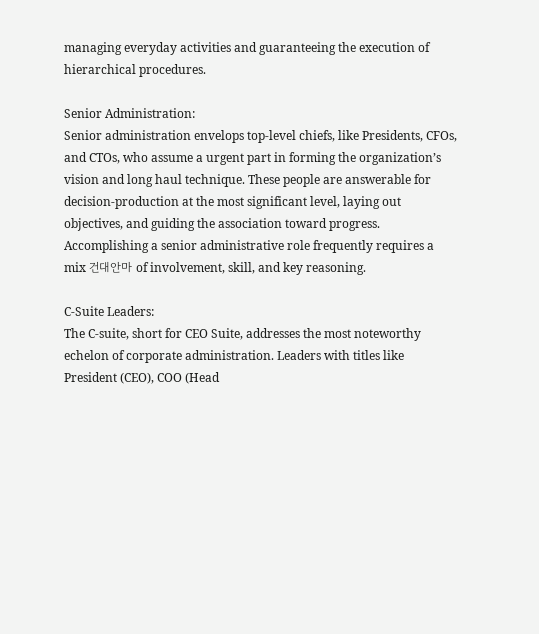managing everyday activities and guaranteeing the execution of hierarchical procedures.

Senior Administration:
Senior administration envelops top-level chiefs, like Presidents, CFOs, and CTOs, who assume a urgent part in forming the organization’s vision and long haul technique. These people are answerable for decision-production at the most significant level, laying out objectives, and guiding the association toward progress. Accomplishing a senior administrative role frequently requires a mix 건대안마 of involvement, skill, and key reasoning.

C-Suite Leaders:
The C-suite, short for CEO Suite, addresses the most noteworthy echelon of corporate administration. Leaders with titles like President (CEO), COO (Head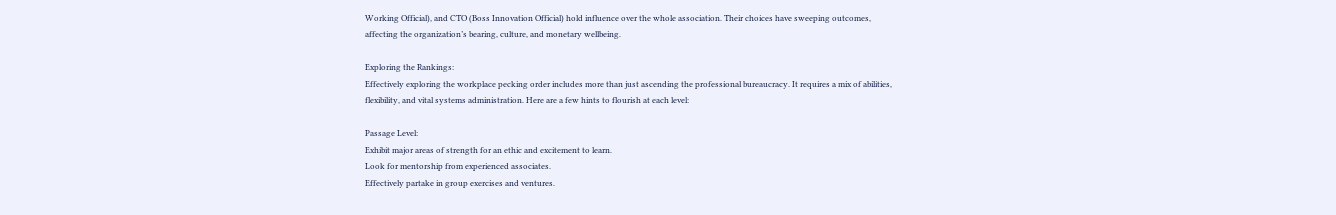Working Official), and CTO (Boss Innovation Official) hold influence over the whole association. Their choices have sweeping outcomes, affecting the organization’s bearing, culture, and monetary wellbeing.

Exploring the Rankings:
Effectively exploring the workplace pecking order includes more than just ascending the professional bureaucracy. It requires a mix of abilities, flexibility, and vital systems administration. Here are a few hints to flourish at each level:

Passage Level:
Exhibit major areas of strength for an ethic and excitement to learn.
Look for mentorship from experienced associates.
Effectively partake in group exercises and ventures.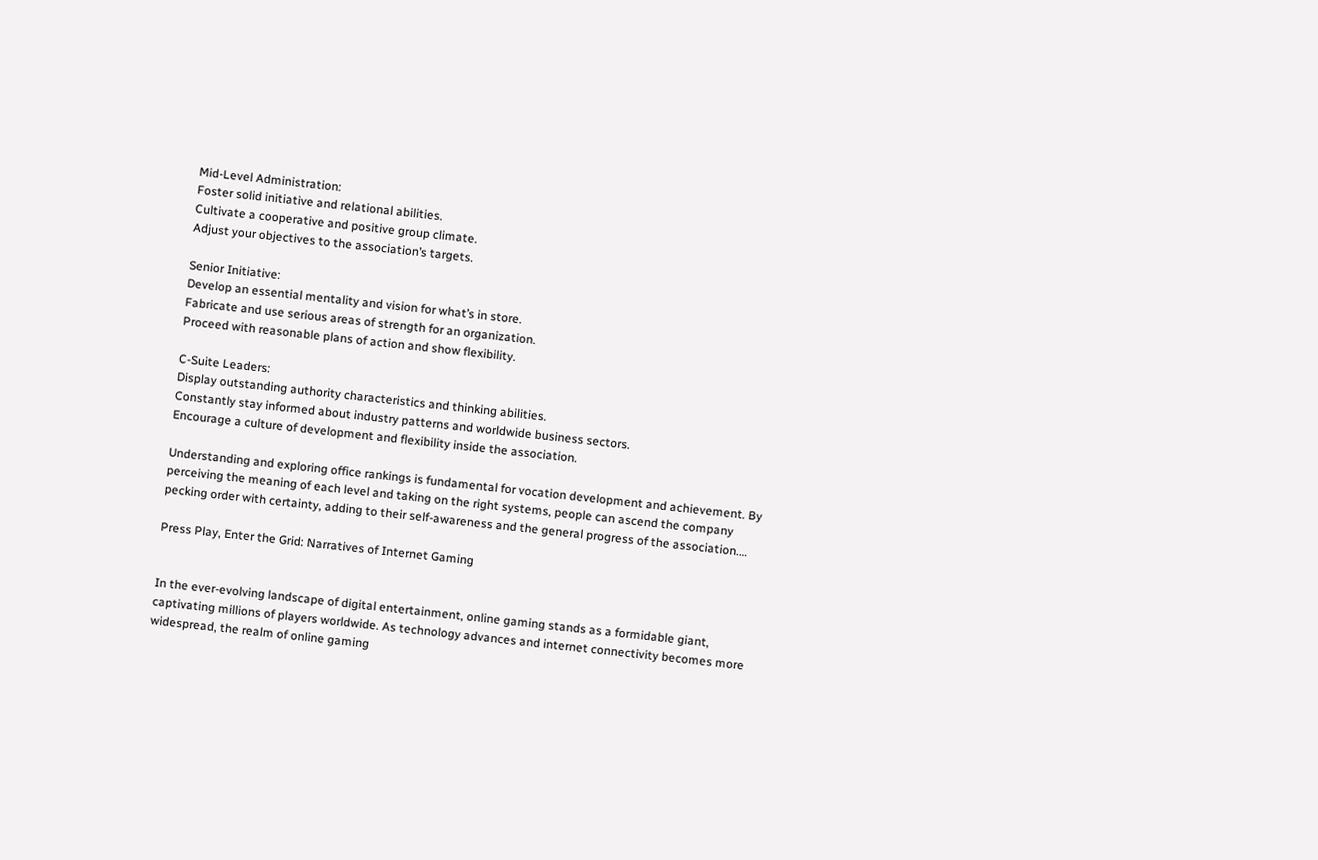Mid-Level Administration:
Foster solid initiative and relational abilities.
Cultivate a cooperative and positive group climate.
Adjust your objectives to the association’s targets.

Senior Initiative:
Develop an essential mentality and vision for what’s in store.
Fabricate and use serious areas of strength for an organization.
Proceed with reasonable plans of action and show flexibility.

C-Suite Leaders:
Display outstanding authority characteristics and thinking abilities.
Constantly stay informed about industry patterns and worldwide business sectors.
Encourage a culture of development and flexibility inside the association.

Understanding and exploring office rankings is fundamental for vocation development and achievement. By perceiving the meaning of each level and taking on the right systems, people can ascend the company pecking order with certainty, adding to their self-awareness and the general progress of the association.…

Press Play, Enter the Grid: Narratives of Internet Gaming


In the ever-evolving landscape of digital entertainment, online gaming stands as a formidable giant, captivating millions of players worldwide. As technology advances and internet connectivity becomes more widespread, the realm of online gaming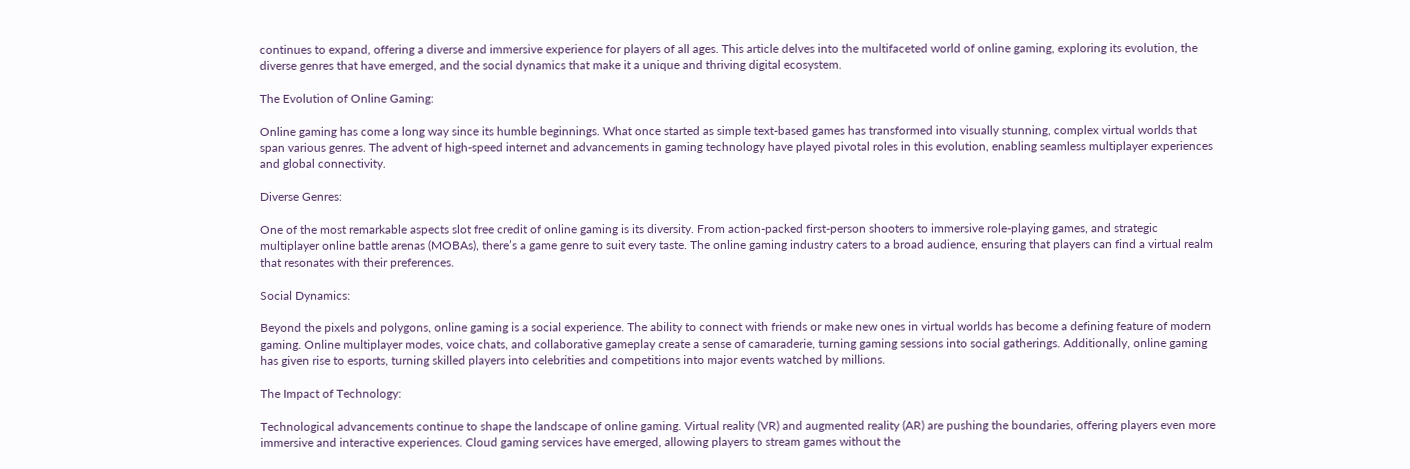continues to expand, offering a diverse and immersive experience for players of all ages. This article delves into the multifaceted world of online gaming, exploring its evolution, the diverse genres that have emerged, and the social dynamics that make it a unique and thriving digital ecosystem.

The Evolution of Online Gaming:

Online gaming has come a long way since its humble beginnings. What once started as simple text-based games has transformed into visually stunning, complex virtual worlds that span various genres. The advent of high-speed internet and advancements in gaming technology have played pivotal roles in this evolution, enabling seamless multiplayer experiences and global connectivity.

Diverse Genres:

One of the most remarkable aspects slot free credit of online gaming is its diversity. From action-packed first-person shooters to immersive role-playing games, and strategic multiplayer online battle arenas (MOBAs), there’s a game genre to suit every taste. The online gaming industry caters to a broad audience, ensuring that players can find a virtual realm that resonates with their preferences.

Social Dynamics:

Beyond the pixels and polygons, online gaming is a social experience. The ability to connect with friends or make new ones in virtual worlds has become a defining feature of modern gaming. Online multiplayer modes, voice chats, and collaborative gameplay create a sense of camaraderie, turning gaming sessions into social gatherings. Additionally, online gaming has given rise to esports, turning skilled players into celebrities and competitions into major events watched by millions.

The Impact of Technology:

Technological advancements continue to shape the landscape of online gaming. Virtual reality (VR) and augmented reality (AR) are pushing the boundaries, offering players even more immersive and interactive experiences. Cloud gaming services have emerged, allowing players to stream games without the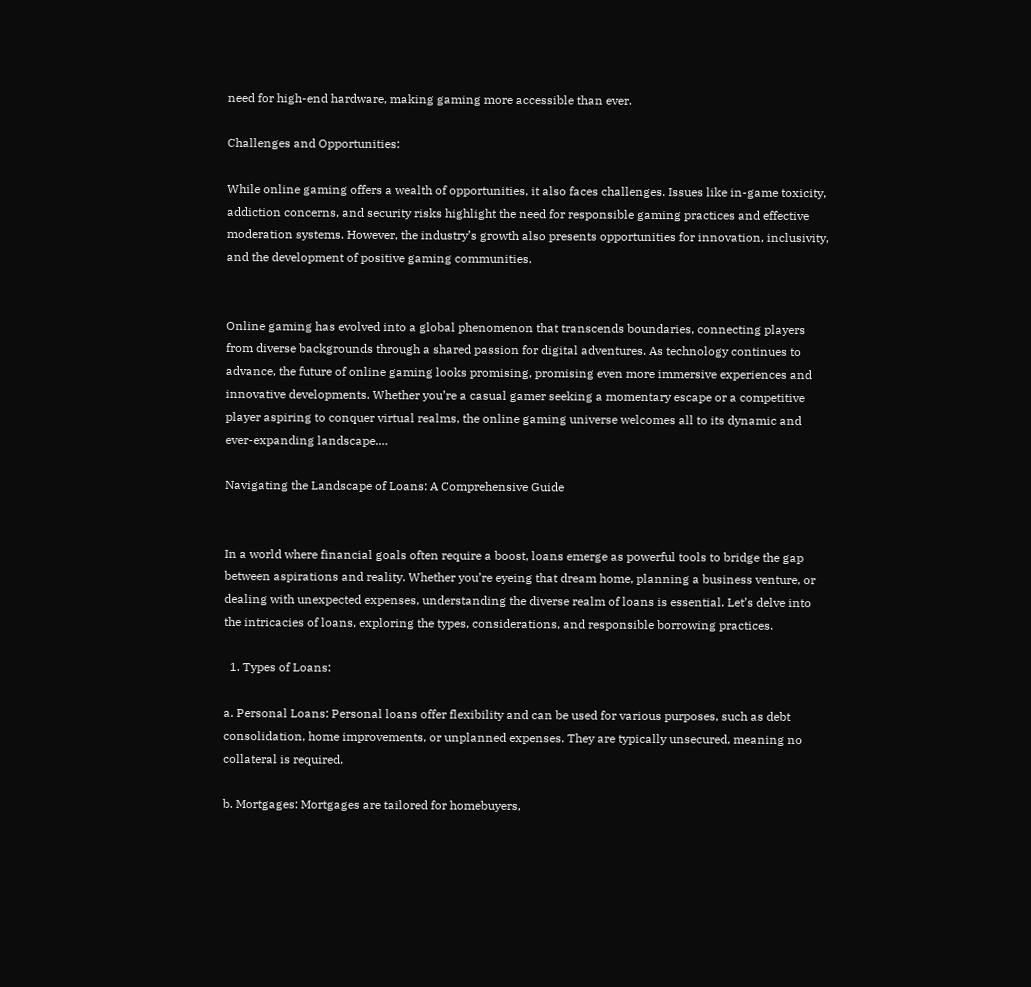need for high-end hardware, making gaming more accessible than ever.

Challenges and Opportunities:

While online gaming offers a wealth of opportunities, it also faces challenges. Issues like in-game toxicity, addiction concerns, and security risks highlight the need for responsible gaming practices and effective moderation systems. However, the industry’s growth also presents opportunities for innovation, inclusivity, and the development of positive gaming communities.


Online gaming has evolved into a global phenomenon that transcends boundaries, connecting players from diverse backgrounds through a shared passion for digital adventures. As technology continues to advance, the future of online gaming looks promising, promising even more immersive experiences and innovative developments. Whether you’re a casual gamer seeking a momentary escape or a competitive player aspiring to conquer virtual realms, the online gaming universe welcomes all to its dynamic and ever-expanding landscape.…

Navigating the Landscape of Loans: A Comprehensive Guide


In a world where financial goals often require a boost, loans emerge as powerful tools to bridge the gap between aspirations and reality. Whether you’re eyeing that dream home, planning a business venture, or dealing with unexpected expenses, understanding the diverse realm of loans is essential. Let’s delve into the intricacies of loans, exploring the types, considerations, and responsible borrowing practices.

  1. Types of Loans:

a. Personal Loans: Personal loans offer flexibility and can be used for various purposes, such as debt consolidation, home improvements, or unplanned expenses. They are typically unsecured, meaning no collateral is required.

b. Mortgages: Mortgages are tailored for homebuyers,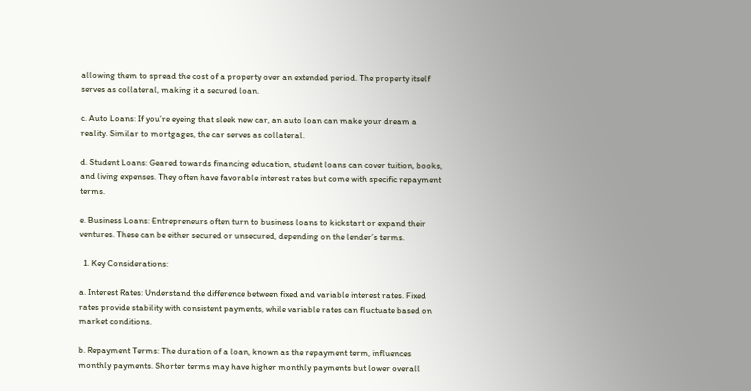allowing them to spread the cost of a property over an extended period. The property itself serves as collateral, making it a secured loan.

c. Auto Loans: If you’re eyeing that sleek new car, an auto loan can make your dream a reality. Similar to mortgages, the car serves as collateral.

d. Student Loans: Geared towards financing education, student loans can cover tuition, books, and living expenses. They often have favorable interest rates but come with specific repayment terms.

e. Business Loans: Entrepreneurs often turn to business loans to kickstart or expand their ventures. These can be either secured or unsecured, depending on the lender’s terms.

  1. Key Considerations:

a. Interest Rates: Understand the difference between fixed and variable interest rates. Fixed rates provide stability with consistent payments, while variable rates can fluctuate based on market conditions.

b. Repayment Terms: The duration of a loan, known as the repayment term, influences monthly payments. Shorter terms may have higher monthly payments but lower overall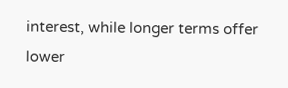interest, while longer terms offer lower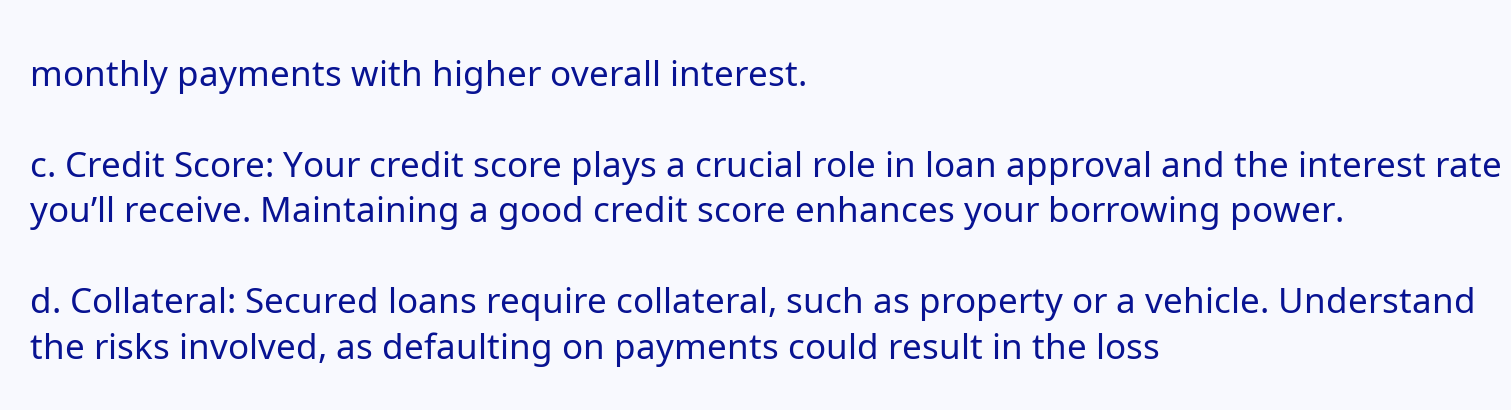monthly payments with higher overall interest.

c. Credit Score: Your credit score plays a crucial role in loan approval and the interest rate you’ll receive. Maintaining a good credit score enhances your borrowing power.

d. Collateral: Secured loans require collateral, such as property or a vehicle. Understand the risks involved, as defaulting on payments could result in the loss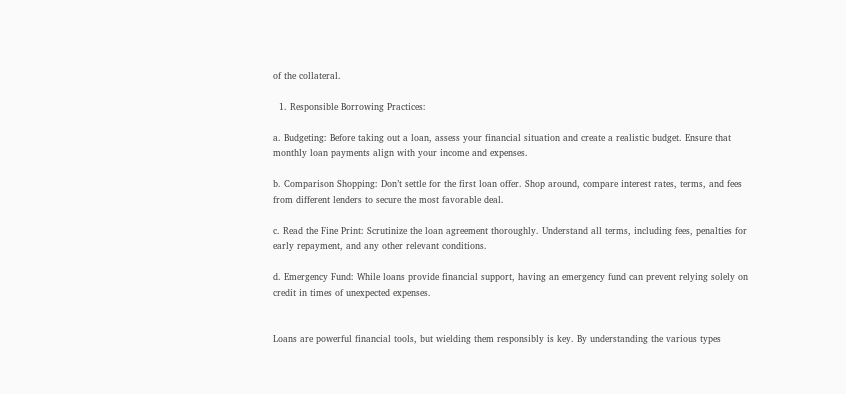of the collateral.

  1. Responsible Borrowing Practices:

a. Budgeting: Before taking out a loan, assess your financial situation and create a realistic budget. Ensure that monthly loan payments align with your income and expenses.

b. Comparison Shopping: Don’t settle for the first loan offer. Shop around, compare interest rates, terms, and fees from different lenders to secure the most favorable deal.

c. Read the Fine Print: Scrutinize the loan agreement thoroughly. Understand all terms, including fees, penalties for early repayment, and any other relevant conditions.

d. Emergency Fund: While loans provide financial support, having an emergency fund can prevent relying solely on credit in times of unexpected expenses.


Loans are powerful financial tools, but wielding them responsibly is key. By understanding the various types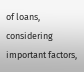of loans, considering important factors,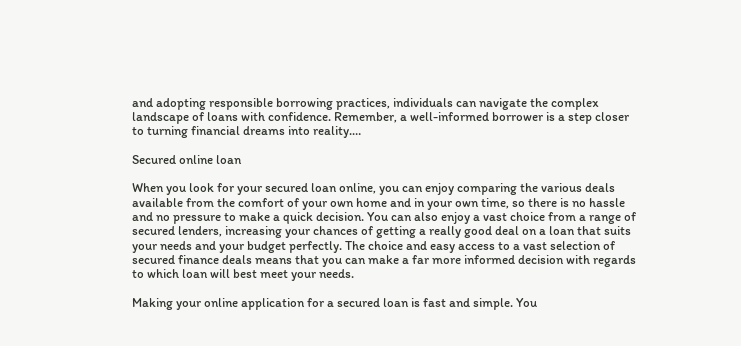and adopting responsible borrowing practices, individuals can navigate the complex landscape of loans with confidence. Remember, a well-informed borrower is a step closer to turning financial dreams into reality.…

Secured online loan

When you look for your secured loan online, you can enjoy comparing the various deals available from the comfort of your own home and in your own time, so there is no hassle and no pressure to make a quick decision. You can also enjoy a vast choice from a range of secured lenders, increasing your chances of getting a really good deal on a loan that suits your needs and your budget perfectly. The choice and easy access to a vast selection of secured finance deals means that you can make a far more informed decision with regards to which loan will best meet your needs.

Making your online application for a secured loan is fast and simple. You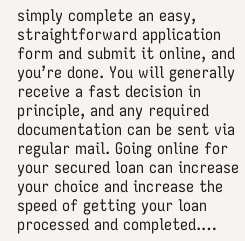simply complete an easy, straightforward application form and submit it online, and you’re done. You will generally receive a fast decision in principle, and any required documentation can be sent via regular mail. Going online for your secured loan can increase your choice and increase the speed of getting your loan processed and completed.…